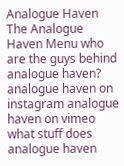Analogue Haven
The Analogue Haven Menu who are the guys behind analogue haven? analogue haven on instagram analogue haven on vimeo what stuff does analogue haven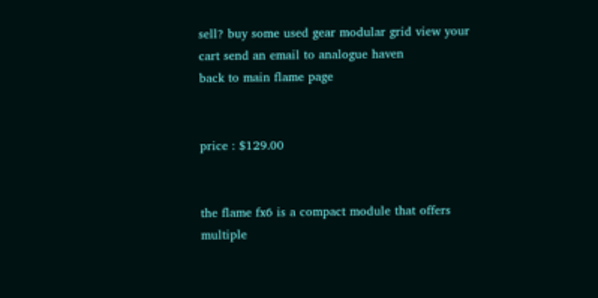sell? buy some used gear modular grid view your cart send an email to analogue haven
back to main flame page


price : $129.00


the flame fx6 is a compact module that offers multiple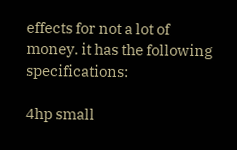effects for not a lot of money. it has the following specifications:

4hp small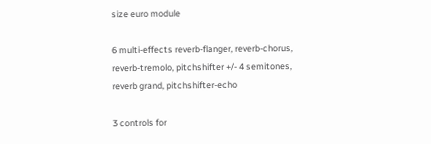size euro module

6 multi-effects reverb-flanger, reverb-chorus, reverb-tremolo, pitchshifter +/- 4 semitones, reverb grand, pitchshifter-echo

3 controls for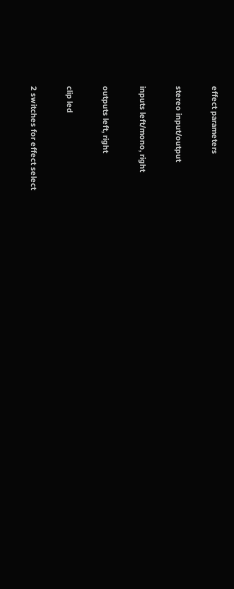effect parameters

stereo input/output

inputs left/mono, right

outputs left, right

clip led

2 switches for effect select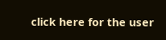click here for the user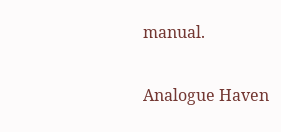manual.

Analogue Haven